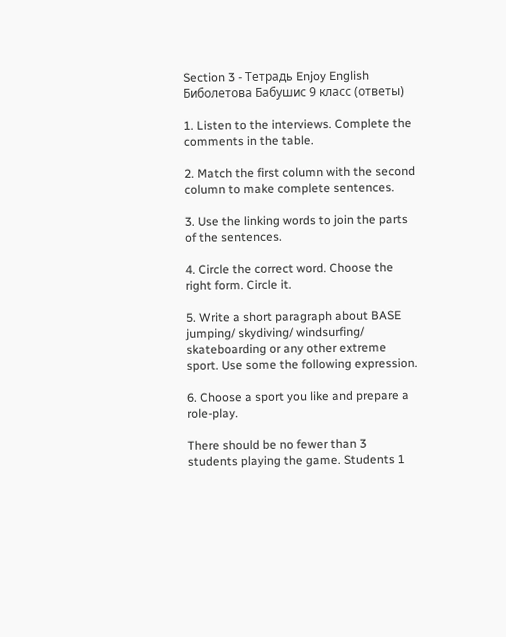Section 3 - Тетрадь Enjoy English Биболетова Бабушис 9 класс (ответы)

1. Listen to the interviews. Complete the comments in the table.

2. Match the first column with the second column to make complete sentences.

3. Use the linking words to join the parts of the sentences.

4. Circle the correct word. Choose the right form. Circle it.

5. Write a short paragraph about BASE jumping/ skydiving/ windsurfing/ skateboarding or any other extreme sport. Use some the following expression.

6. Choose a sport you like and prepare a role-play.

There should be no fewer than 3 students playing the game. Students 1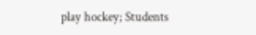play hockey; Students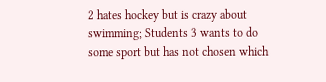2 hates hockey but is crazy about swimming; Students 3 wants to do some sport but has not chosen which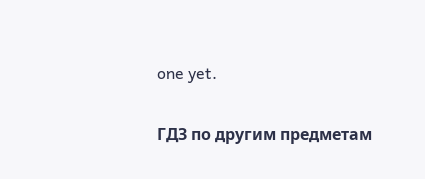one yet.

ГДЗ по другим предметам